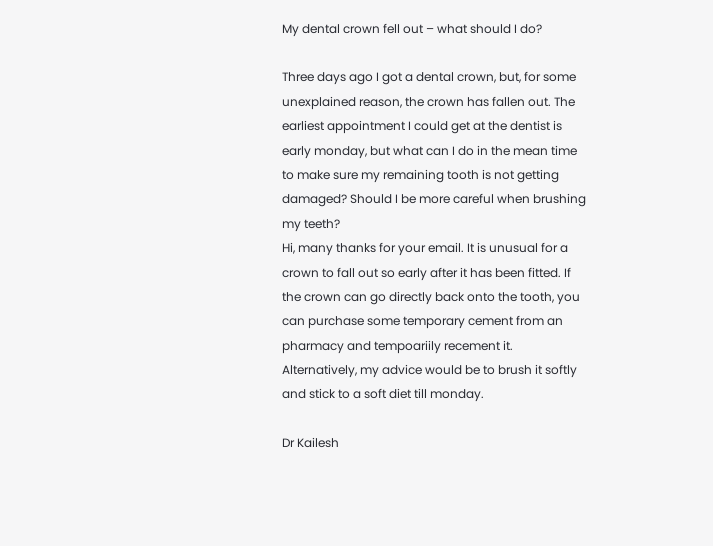My dental crown fell out – what should I do?

Three days ago I got a dental crown, but, for some unexplained reason, the crown has fallen out. The earliest appointment I could get at the dentist is early monday, but what can I do in the mean time to make sure my remaining tooth is not getting damaged? Should I be more careful when brushing my teeth?
Hi, many thanks for your email. It is unusual for a crown to fall out so early after it has been fitted. If the crown can go directly back onto the tooth, you can purchase some temporary cement from an pharmacy and tempoariily recement it. Alternatively, my advice would be to brush it softly and stick to a soft diet till monday.

Dr Kailesh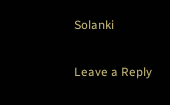Solanki

Leave a Reply